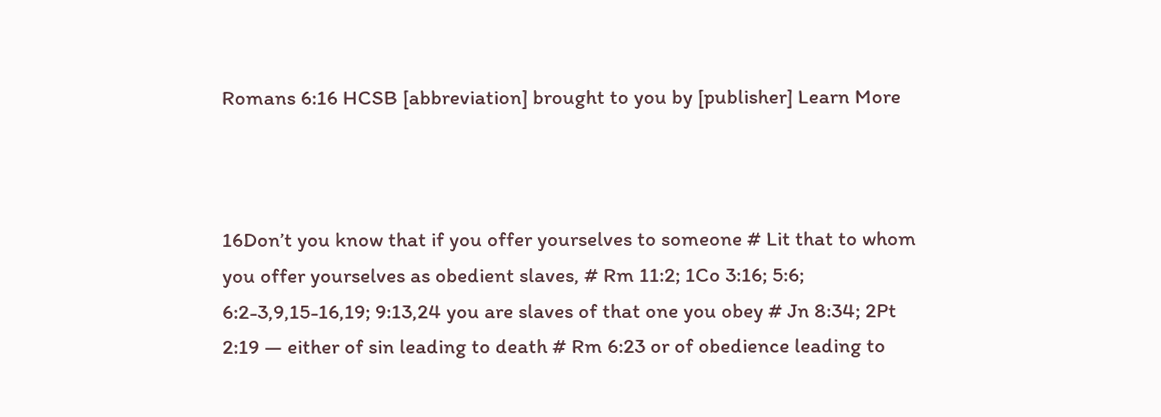Romans 6:16 HCSB [abbreviation] brought to you by [publisher] Learn More



16Don’t you know that if you offer yourselves to someone # Lit that to whom you offer yourselves as obedient slaves, # Rm 11:2; 1Co 3:16; 5:6; 6:2-3,9,15-16,19; 9:13,24 you are slaves of that one you obey # Jn 8:34; 2Pt 2:19 — either of sin leading to death # Rm 6:23 or of obedience leading to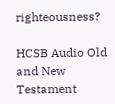righteousness?

HCSB Audio Old and New Testament